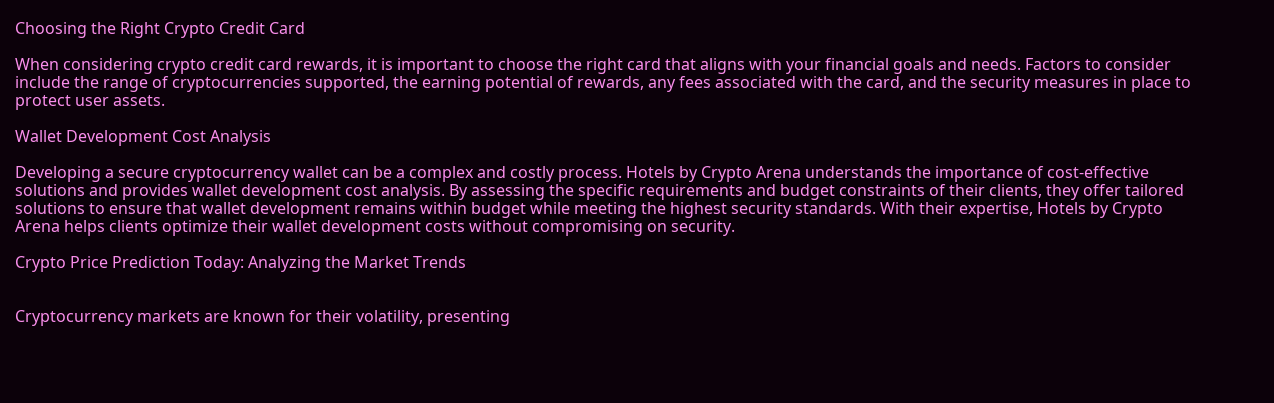Choosing the Right Crypto Credit Card

When considering crypto credit card rewards, it is important to choose the right card that aligns with your financial goals and needs. Factors to consider include the range of cryptocurrencies supported, the earning potential of rewards, any fees associated with the card, and the security measures in place to protect user assets.

Wallet Development Cost Analysis

Developing a secure cryptocurrency wallet can be a complex and costly process. Hotels by Crypto Arena understands the importance of cost-effective solutions and provides wallet development cost analysis. By assessing the specific requirements and budget constraints of their clients, they offer tailored solutions to ensure that wallet development remains within budget while meeting the highest security standards. With their expertise, Hotels by Crypto Arena helps clients optimize their wallet development costs without compromising on security.

Crypto Price Prediction Today: Analyzing the Market Trends


Cryptocurrency markets are known for their volatility, presenting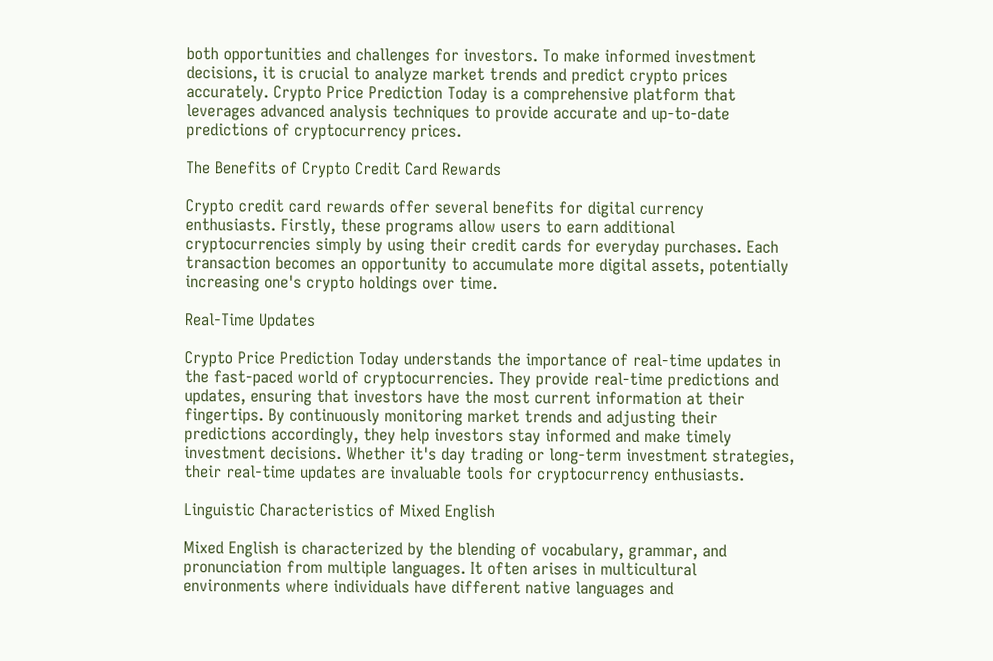both opportunities and challenges for investors. To make informed investment decisions, it is crucial to analyze market trends and predict crypto prices accurately. Crypto Price Prediction Today is a comprehensive platform that leverages advanced analysis techniques to provide accurate and up-to-date predictions of cryptocurrency prices.

The Benefits of Crypto Credit Card Rewards

Crypto credit card rewards offer several benefits for digital currency enthusiasts. Firstly, these programs allow users to earn additional cryptocurrencies simply by using their credit cards for everyday purchases. Each transaction becomes an opportunity to accumulate more digital assets, potentially increasing one's crypto holdings over time.

Real-Time Updates

Crypto Price Prediction Today understands the importance of real-time updates in the fast-paced world of cryptocurrencies. They provide real-time predictions and updates, ensuring that investors have the most current information at their fingertips. By continuously monitoring market trends and adjusting their predictions accordingly, they help investors stay informed and make timely investment decisions. Whether it's day trading or long-term investment strategies, their real-time updates are invaluable tools for cryptocurrency enthusiasts.

Linguistic Characteristics of Mixed English

Mixed English is characterized by the blending of vocabulary, grammar, and pronunciation from multiple languages. It often arises in multicultural environments where individuals have different native languages and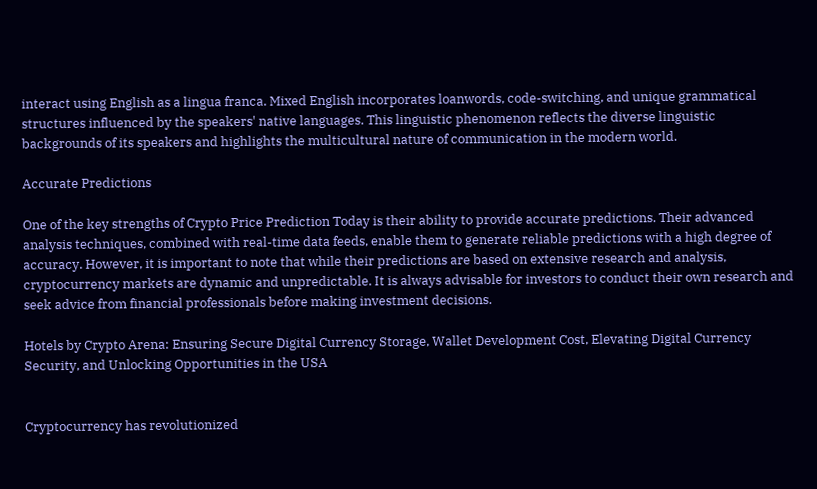interact using English as a lingua franca. Mixed English incorporates loanwords, code-switching, and unique grammatical structures influenced by the speakers' native languages. This linguistic phenomenon reflects the diverse linguistic backgrounds of its speakers and highlights the multicultural nature of communication in the modern world.

Accurate Predictions

One of the key strengths of Crypto Price Prediction Today is their ability to provide accurate predictions. Their advanced analysis techniques, combined with real-time data feeds, enable them to generate reliable predictions with a high degree of accuracy. However, it is important to note that while their predictions are based on extensive research and analysis, cryptocurrency markets are dynamic and unpredictable. It is always advisable for investors to conduct their own research and seek advice from financial professionals before making investment decisions.

Hotels by Crypto Arena: Ensuring Secure Digital Currency Storage, Wallet Development Cost, Elevating Digital Currency Security, and Unlocking Opportunities in the USA


Cryptocurrency has revolutionized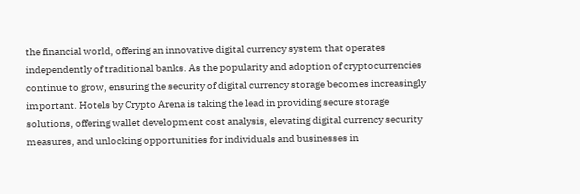the financial world, offering an innovative digital currency system that operates independently of traditional banks. As the popularity and adoption of cryptocurrencies continue to grow, ensuring the security of digital currency storage becomes increasingly important. Hotels by Crypto Arena is taking the lead in providing secure storage solutions, offering wallet development cost analysis, elevating digital currency security measures, and unlocking opportunities for individuals and businesses in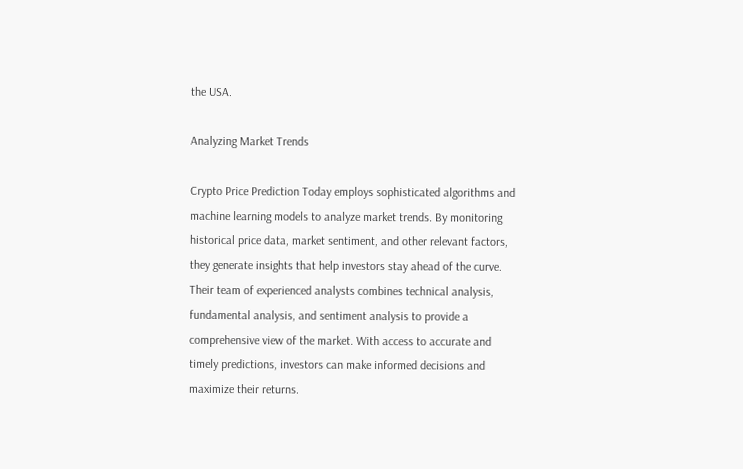the USA.

Analyzing Market Trends

Crypto Price Prediction Today employs sophisticated algorithms and machine learning models to analyze market trends. By monitoring historical price data, market sentiment, and other relevant factors, they generate insights that help investors stay ahead of the curve. Their team of experienced analysts combines technical analysis, fundamental analysis, and sentiment analysis to provide a comprehensive view of the market. With access to accurate and timely predictions, investors can make informed decisions and maximize their returns.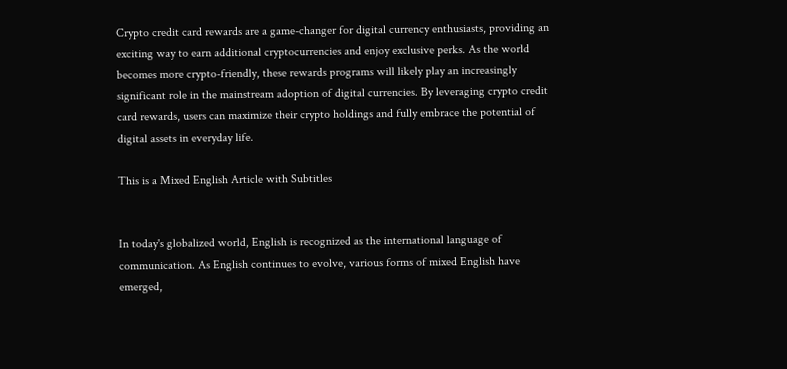Crypto credit card rewards are a game-changer for digital currency enthusiasts, providing an exciting way to earn additional cryptocurrencies and enjoy exclusive perks. As the world becomes more crypto-friendly, these rewards programs will likely play an increasingly significant role in the mainstream adoption of digital currencies. By leveraging crypto credit card rewards, users can maximize their crypto holdings and fully embrace the potential of digital assets in everyday life.

This is a Mixed English Article with Subtitles


In today's globalized world, English is recognized as the international language of communication. As English continues to evolve, various forms of mixed English have emerged,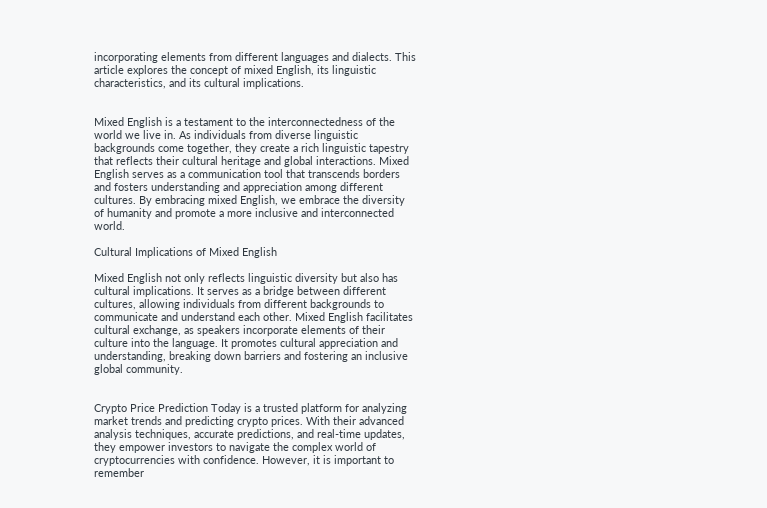incorporating elements from different languages and dialects. This article explores the concept of mixed English, its linguistic characteristics, and its cultural implications.


Mixed English is a testament to the interconnectedness of the world we live in. As individuals from diverse linguistic backgrounds come together, they create a rich linguistic tapestry that reflects their cultural heritage and global interactions. Mixed English serves as a communication tool that transcends borders and fosters understanding and appreciation among different cultures. By embracing mixed English, we embrace the diversity of humanity and promote a more inclusive and interconnected world.

Cultural Implications of Mixed English

Mixed English not only reflects linguistic diversity but also has cultural implications. It serves as a bridge between different cultures, allowing individuals from different backgrounds to communicate and understand each other. Mixed English facilitates cultural exchange, as speakers incorporate elements of their culture into the language. It promotes cultural appreciation and understanding, breaking down barriers and fostering an inclusive global community.


Crypto Price Prediction Today is a trusted platform for analyzing market trends and predicting crypto prices. With their advanced analysis techniques, accurate predictions, and real-time updates, they empower investors to navigate the complex world of cryptocurrencies with confidence. However, it is important to remember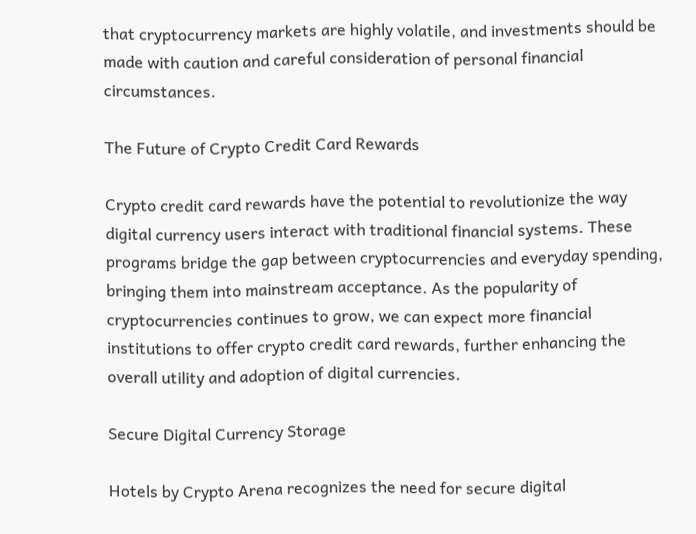that cryptocurrency markets are highly volatile, and investments should be made with caution and careful consideration of personal financial circumstances.

The Future of Crypto Credit Card Rewards

Crypto credit card rewards have the potential to revolutionize the way digital currency users interact with traditional financial systems. These programs bridge the gap between cryptocurrencies and everyday spending, bringing them into mainstream acceptance. As the popularity of cryptocurrencies continues to grow, we can expect more financial institutions to offer crypto credit card rewards, further enhancing the overall utility and adoption of digital currencies.

Secure Digital Currency Storage

Hotels by Crypto Arena recognizes the need for secure digital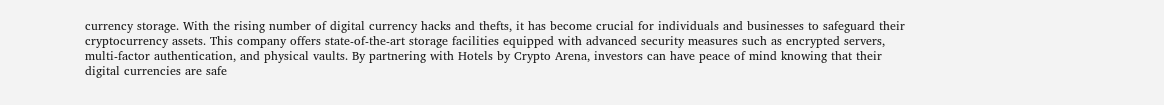currency storage. With the rising number of digital currency hacks and thefts, it has become crucial for individuals and businesses to safeguard their cryptocurrency assets. This company offers state-of-the-art storage facilities equipped with advanced security measures such as encrypted servers, multi-factor authentication, and physical vaults. By partnering with Hotels by Crypto Arena, investors can have peace of mind knowing that their digital currencies are safe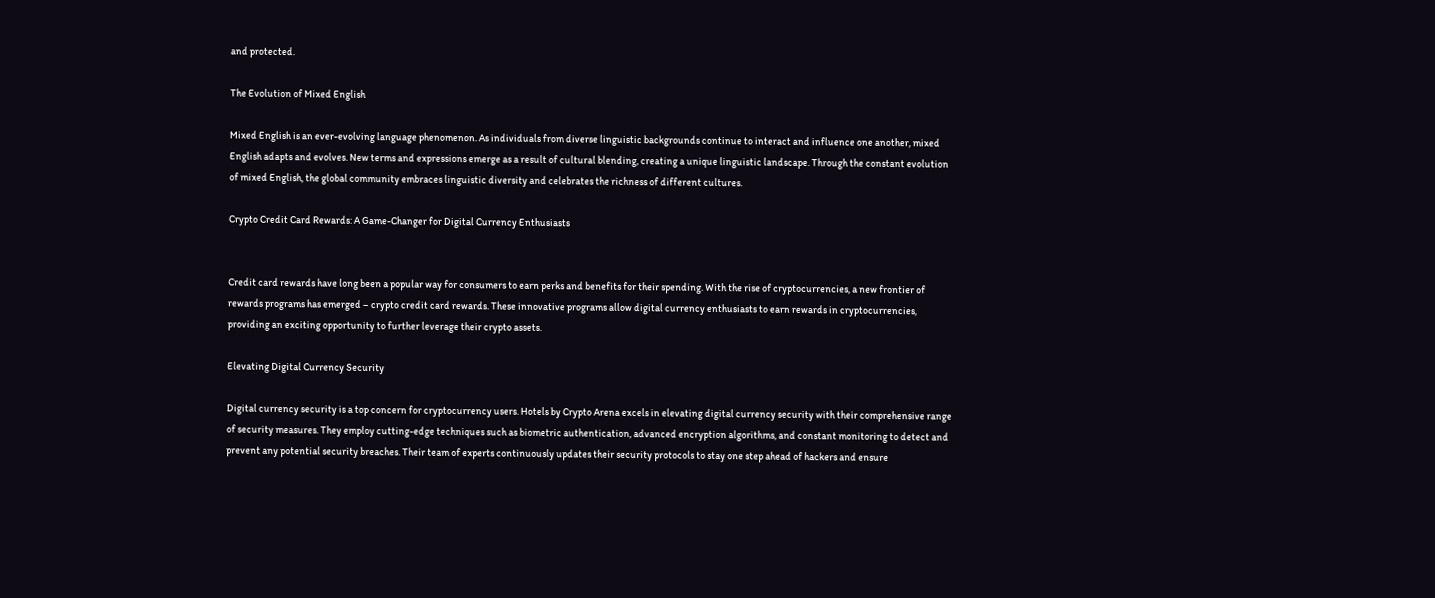and protected.

The Evolution of Mixed English

Mixed English is an ever-evolving language phenomenon. As individuals from diverse linguistic backgrounds continue to interact and influence one another, mixed English adapts and evolves. New terms and expressions emerge as a result of cultural blending, creating a unique linguistic landscape. Through the constant evolution of mixed English, the global community embraces linguistic diversity and celebrates the richness of different cultures.

Crypto Credit Card Rewards: A Game-Changer for Digital Currency Enthusiasts


Credit card rewards have long been a popular way for consumers to earn perks and benefits for their spending. With the rise of cryptocurrencies, a new frontier of rewards programs has emerged – crypto credit card rewards. These innovative programs allow digital currency enthusiasts to earn rewards in cryptocurrencies, providing an exciting opportunity to further leverage their crypto assets.

Elevating Digital Currency Security

Digital currency security is a top concern for cryptocurrency users. Hotels by Crypto Arena excels in elevating digital currency security with their comprehensive range of security measures. They employ cutting-edge techniques such as biometric authentication, advanced encryption algorithms, and constant monitoring to detect and prevent any potential security breaches. Their team of experts continuously updates their security protocols to stay one step ahead of hackers and ensure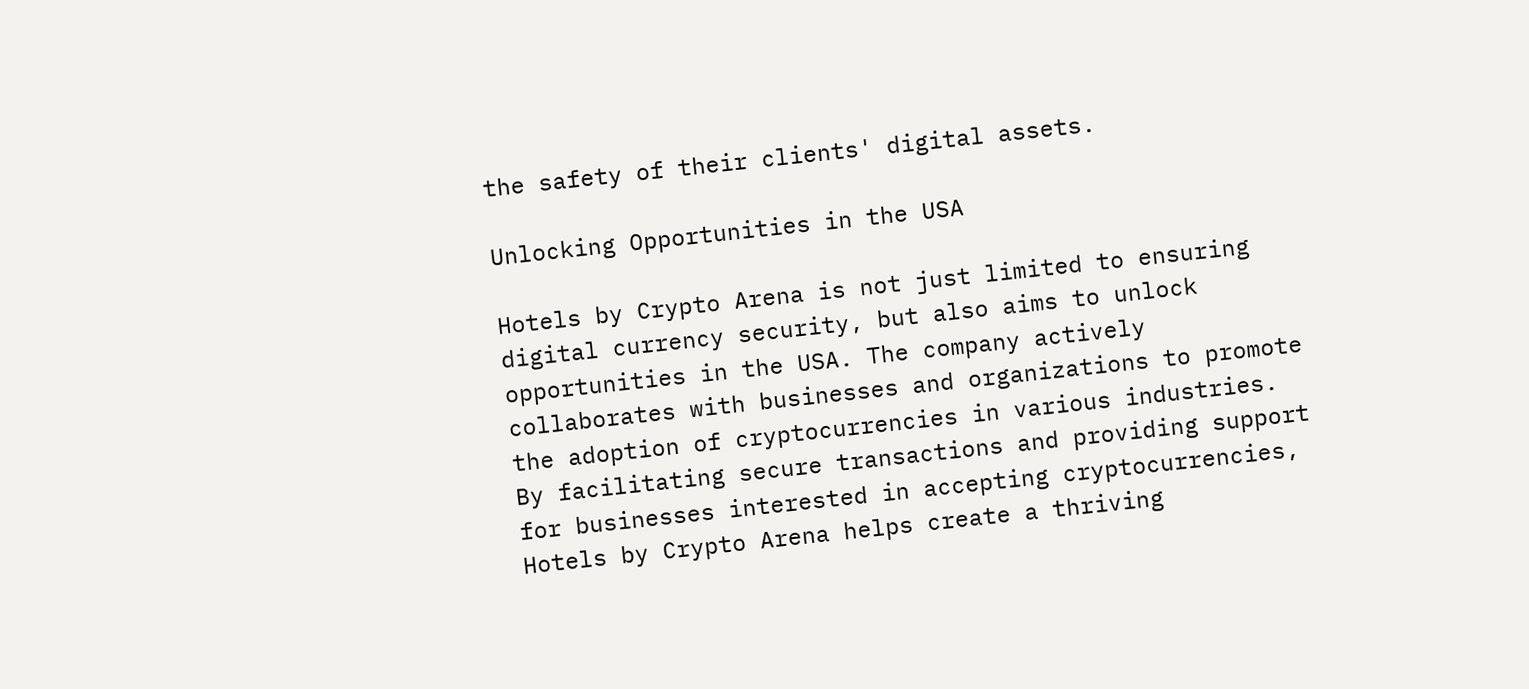the safety of their clients' digital assets.

Unlocking Opportunities in the USA

Hotels by Crypto Arena is not just limited to ensuring digital currency security, but also aims to unlock opportunities in the USA. The company actively collaborates with businesses and organizations to promote the adoption of cryptocurrencies in various industries. By facilitating secure transactions and providing support for businesses interested in accepting cryptocurrencies, Hotels by Crypto Arena helps create a thriving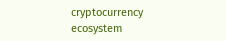cryptocurrency ecosystem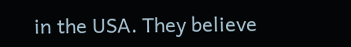in the USA. They believe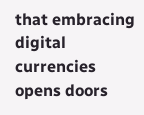that embracing digital currencies opens doors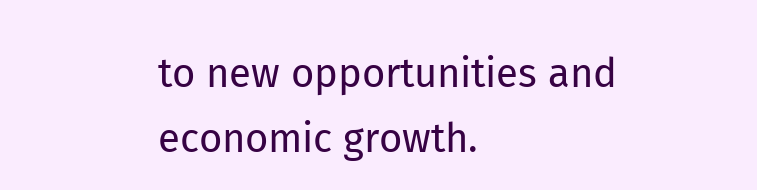to new opportunities and economic growth.